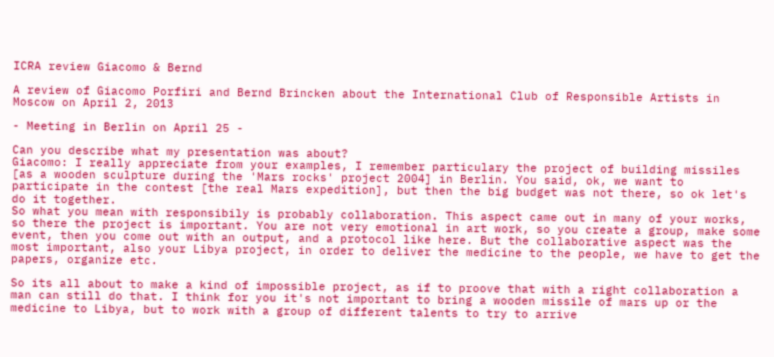ICRA review Giacomo & Bernd

A review of Giacomo Porfiri and Bernd Brincken about the International Club of Responsible Artists in Moscow on April 2, 2013

- Meeting in Berlin on April 25 -

Can you describe what my presentation was about?
Giacomo: I really appreciate from your examples, I remember particulary the project of building missiles [as a wooden sculpture during the 'Mars rocks' project 2004] in Berlin. You said, ok, we want to participate in the contest [the real Mars expedition], but then the big budget was not there, so ok let's do it together.
So what you mean with responsibily is probably collaboration. This aspect came out in many of your works, so there the project is important. You are not very emotional in art work, so you create a group, make some event, then you come out with an output, and a protocol like here. But the collaborative aspect was the most important, also your Libya project, in order to deliver the medicine to the people, we have to get the papers, organize etc.

So its all about to make a kind of impossible project, as if to proove that with a right collaboration a man can still do that. I think for you it's not important to bring a wooden missile of mars up or the medicine to Libya, but to work with a group of different talents to try to arrive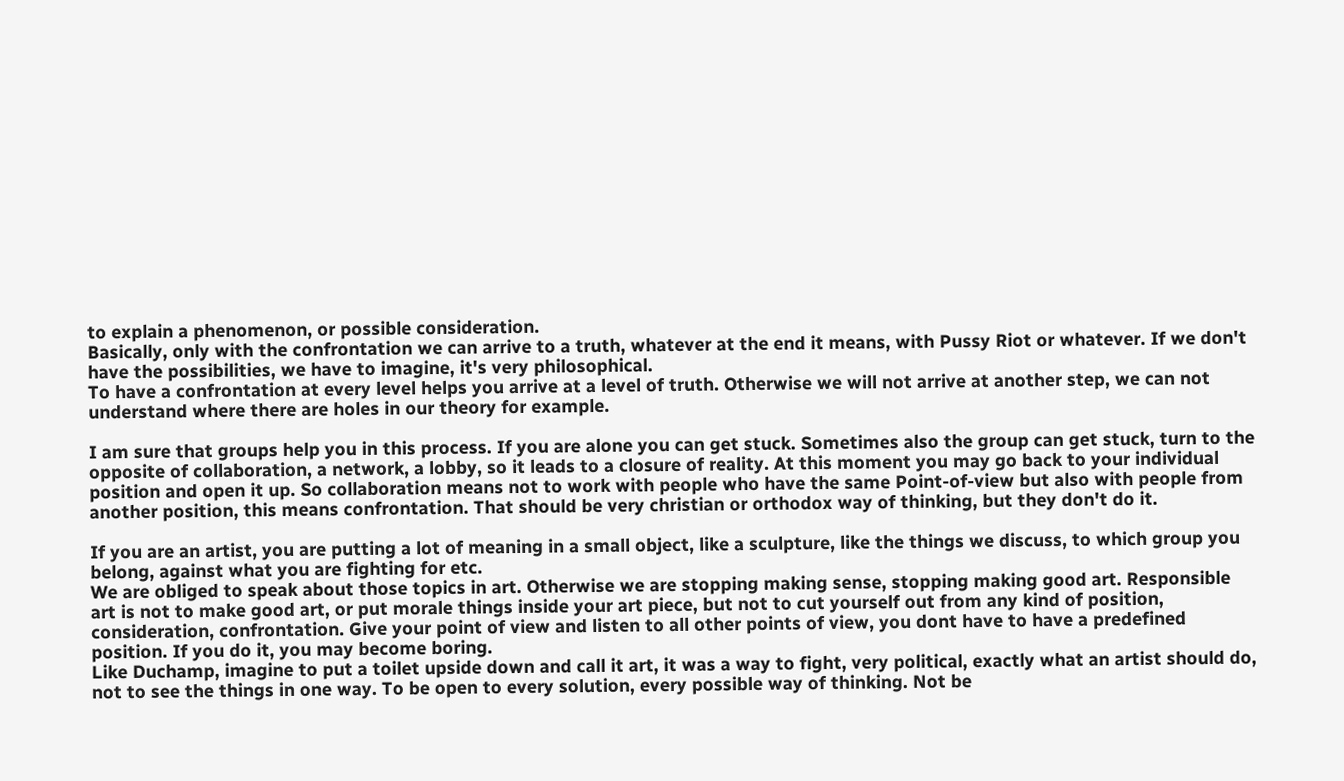to explain a phenomenon, or possible consideration.
Basically, only with the confrontation we can arrive to a truth, whatever at the end it means, with Pussy Riot or whatever. If we don't have the possibilities, we have to imagine, it's very philosophical.
To have a confrontation at every level helps you arrive at a level of truth. Otherwise we will not arrive at another step, we can not understand where there are holes in our theory for example.

I am sure that groups help you in this process. If you are alone you can get stuck. Sometimes also the group can get stuck, turn to the opposite of collaboration, a network, a lobby, so it leads to a closure of reality. At this moment you may go back to your individual position and open it up. So collaboration means not to work with people who have the same Point-of-view but also with people from another position, this means confrontation. That should be very christian or orthodox way of thinking, but they don't do it.

If you are an artist, you are putting a lot of meaning in a small object, like a sculpture, like the things we discuss, to which group you belong, against what you are fighting for etc.
We are obliged to speak about those topics in art. Otherwise we are stopping making sense, stopping making good art. Responsible art is not to make good art, or put morale things inside your art piece, but not to cut yourself out from any kind of position, consideration, confrontation. Give your point of view and listen to all other points of view, you dont have to have a predefined position. If you do it, you may become boring.
Like Duchamp, imagine to put a toilet upside down and call it art, it was a way to fight, very political, exactly what an artist should do, not to see the things in one way. To be open to every solution, every possible way of thinking. Not be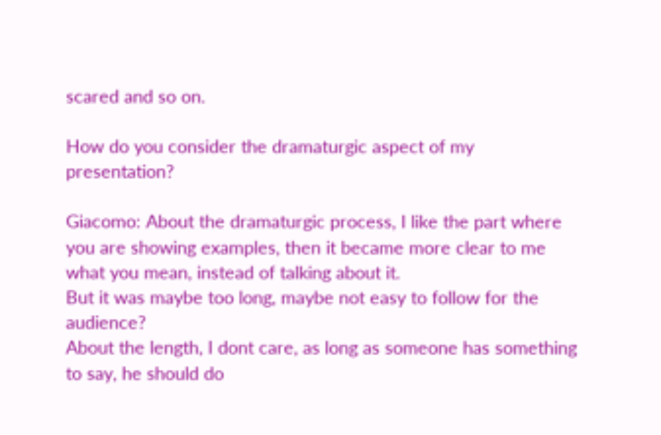scared and so on.

How do you consider the dramaturgic aspect of my presentation?

Giacomo: About the dramaturgic process, I like the part where you are showing examples, then it became more clear to me what you mean, instead of talking about it.
But it was maybe too long, maybe not easy to follow for the audience?
About the length, I dont care, as long as someone has something to say, he should do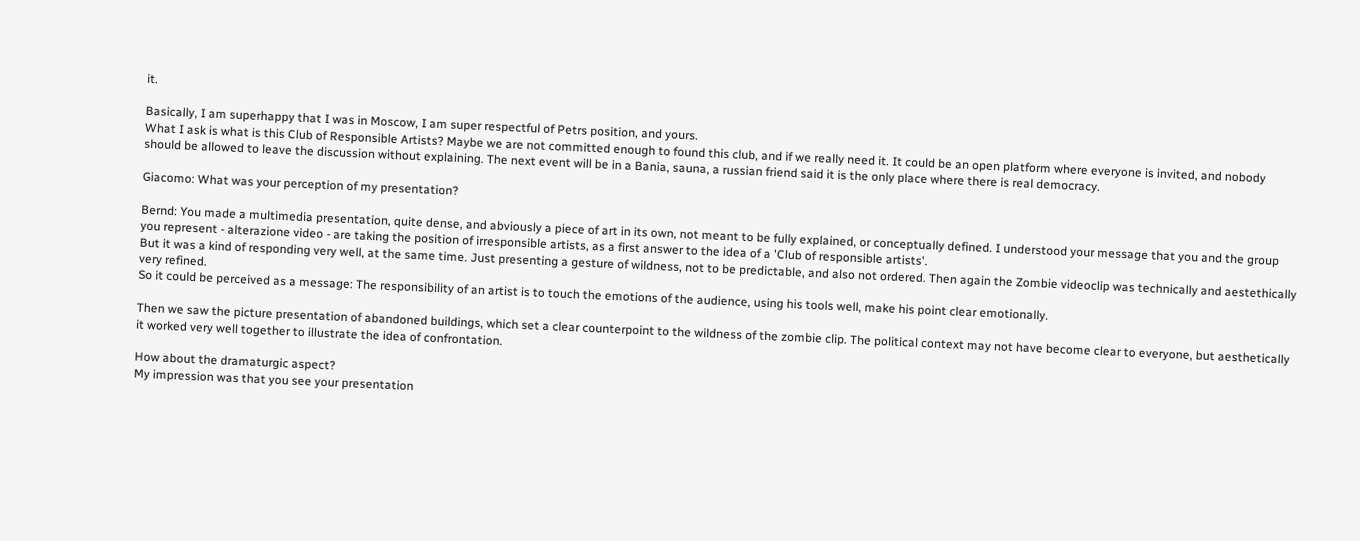it.

Basically, I am superhappy that I was in Moscow, I am super respectful of Petrs position, and yours.
What I ask is what is this Club of Responsible Artists? Maybe we are not committed enough to found this club, and if we really need it. It could be an open platform where everyone is invited, and nobody should be allowed to leave the discussion without explaining. The next event will be in a Bania, sauna, a russian friend said it is the only place where there is real democracy.

Giacomo: What was your perception of my presentation?

Bernd: You made a multimedia presentation, quite dense, and abviously a piece of art in its own, not meant to be fully explained, or conceptually defined. I understood your message that you and the group you represent - alterazione video - are taking the position of irresponsible artists, as a first answer to the idea of a 'Club of responsible artists'.
But it was a kind of responding very well, at the same time. Just presenting a gesture of wildness, not to be predictable, and also not ordered. Then again the Zombie videoclip was technically and aestethically very refined.
So it could be perceived as a message: The responsibility of an artist is to touch the emotions of the audience, using his tools well, make his point clear emotionally.

Then we saw the picture presentation of abandoned buildings, which set a clear counterpoint to the wildness of the zombie clip. The political context may not have become clear to everyone, but aesthetically it worked very well together to illustrate the idea of confrontation.

How about the dramaturgic aspect?
My impression was that you see your presentation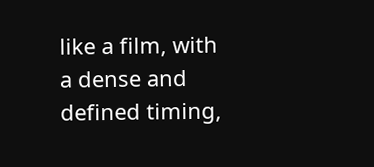like a film, with a dense and defined timing,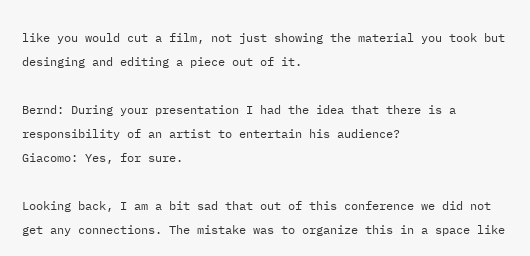like you would cut a film, not just showing the material you took but desinging and editing a piece out of it.

Bernd: During your presentation I had the idea that there is a responsibility of an artist to entertain his audience?
Giacomo: Yes, for sure.

Looking back, I am a bit sad that out of this conference we did not get any connections. The mistake was to organize this in a space like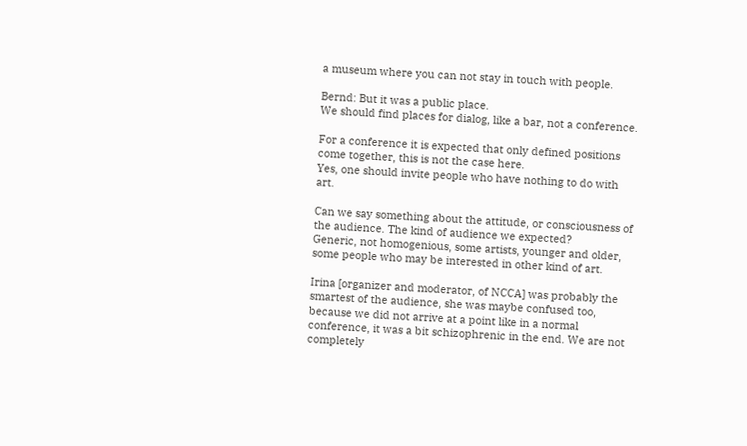a museum where you can not stay in touch with people.

Bernd: But it was a public place.
We should find places for dialog, like a bar, not a conference.

For a conference it is expected that only defined positions come together, this is not the case here.
Yes, one should invite people who have nothing to do with art.

Can we say something about the attitude, or consciousness of the audience. The kind of audience we expected?
Generic, not homogenious, some artists, younger and older, some people who may be interested in other kind of art.

Irina [organizer and moderator, of NCCA] was probably the smartest of the audience, she was maybe confused too, because we did not arrive at a point like in a normal conference, it was a bit schizophrenic in the end. We are not completely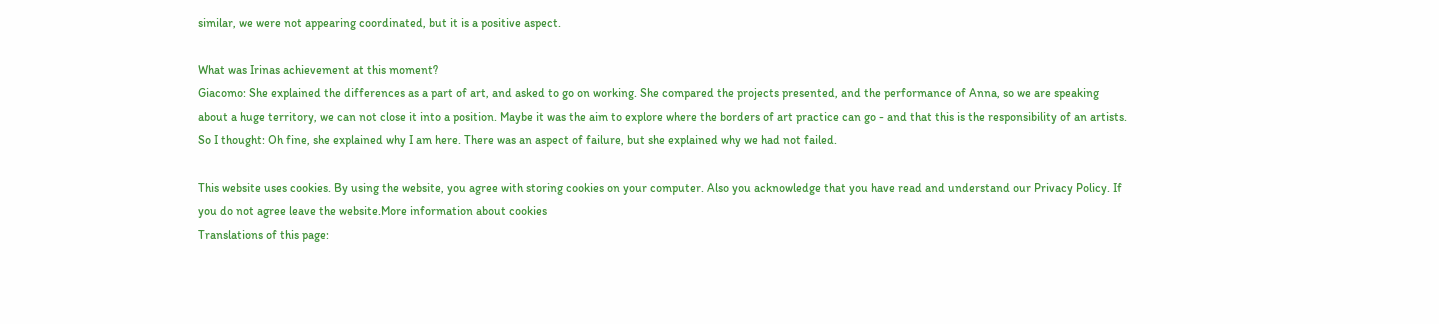similar, we were not appearing coordinated, but it is a positive aspect.

What was Irinas achievement at this moment?
Giacomo: She explained the differences as a part of art, and asked to go on working. She compared the projects presented, and the performance of Anna, so we are speaking about a huge territory, we can not close it into a position. Maybe it was the aim to explore where the borders of art practice can go - and that this is the responsibility of an artists.
So I thought: Oh fine, she explained why I am here. There was an aspect of failure, but she explained why we had not failed.

This website uses cookies. By using the website, you agree with storing cookies on your computer. Also you acknowledge that you have read and understand our Privacy Policy. If you do not agree leave the website.More information about cookies
Translations of this page: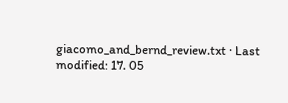giacomo_and_bernd_review.txt · Last modified: 17. 05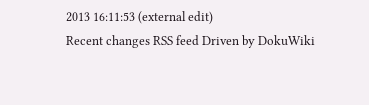2013 16:11:53 (external edit)
Recent changes RSS feed Driven by DokuWiki